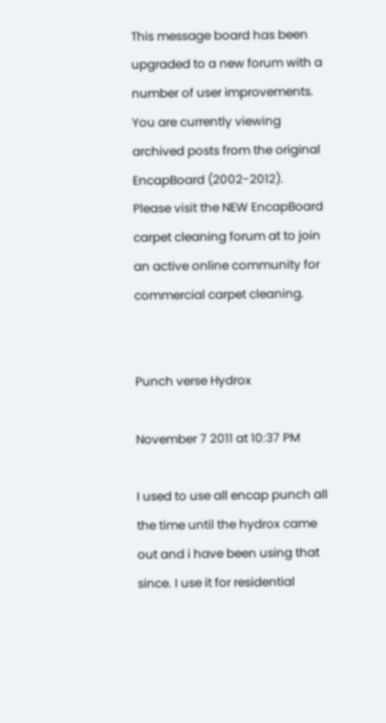This message board has been upgraded to a new forum with a number of user improvements.
You are currently viewing archived posts from the original EncapBoard (2002-2012).
Please visit the NEW EncapBoard carpet cleaning forum at to join an active online community for commercial carpet cleaning.


Punch verse Hydrox

November 7 2011 at 10:37 PM

I used to use all encap punch all the time until the hydrox came out and i have been using that since. I use it for residential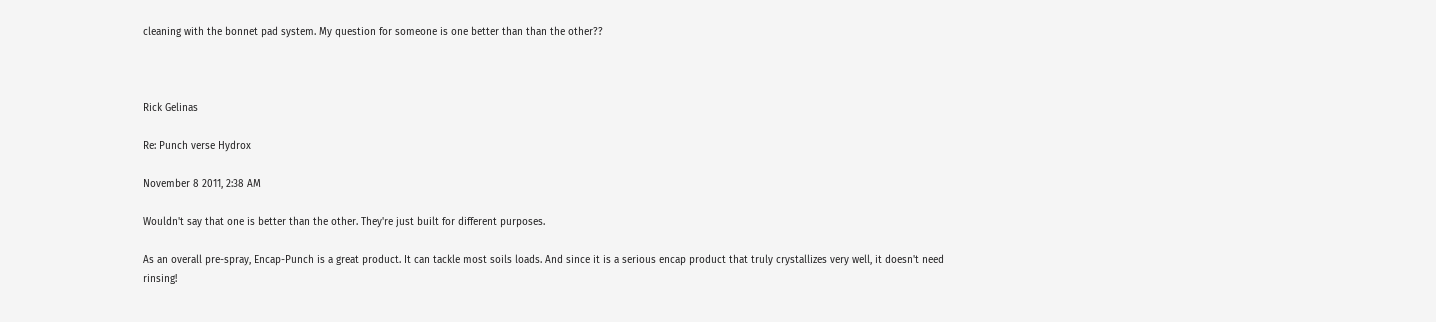cleaning with the bonnet pad system. My question for someone is one better than than the other??



Rick Gelinas

Re: Punch verse Hydrox

November 8 2011, 2:38 AM

Wouldn't say that one is better than the other. They're just built for different purposes.

As an overall pre-spray, Encap-Punch is a great product. It can tackle most soils loads. And since it is a serious encap product that truly crystallizes very well, it doesn't need rinsing!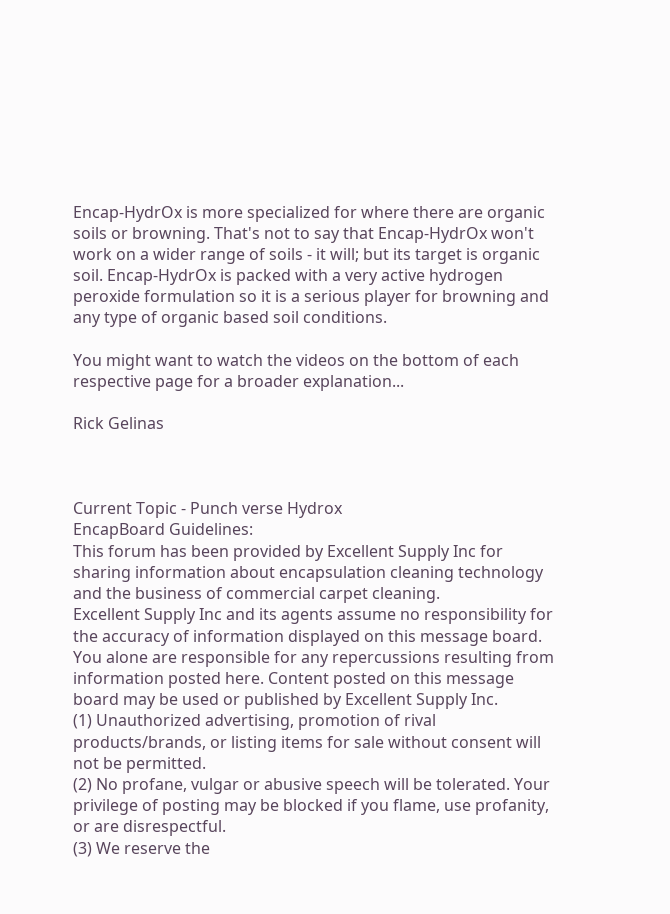Encap-HydrOx is more specialized for where there are organic soils or browning. That's not to say that Encap-HydrOx won't work on a wider range of soils - it will; but its target is organic soil. Encap-HydrOx is packed with a very active hydrogen peroxide formulation so it is a serious player for browning and any type of organic based soil conditions.

You might want to watch the videos on the bottom of each respective page for a broader explanation...

Rick Gelinas



Current Topic - Punch verse Hydrox
EncapBoard Guidelines:
This forum has been provided by Excellent Supply Inc for sharing information about encapsulation cleaning technology and the business of commercial carpet cleaning.
Excellent Supply Inc and its agents assume no responsibility for the accuracy of information displayed on this message board. You alone are responsible for any repercussions resulting from information posted here. Content posted on this message board may be used or published by Excellent Supply Inc.
(1) Unauthorized advertising, promotion of rival products/brands, or listing items for sale without consent will not be permitted.
(2) No profane, vulgar or abusive speech will be tolerated. Your privilege of posting may be blocked if you flame, use profanity, or are disrespectful.
(3) We reserve the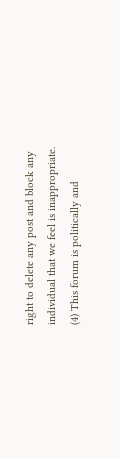right to delete any post and block any  individual that we feel is inappropriate.
(4) This forum is politically and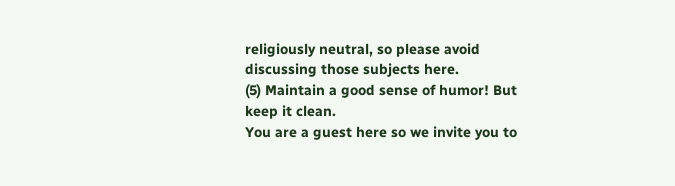religiously neutral, so please avoid discussing those subjects here.
(5) Maintain a good sense of humor! But keep it clean.
You are a guest here so we invite you to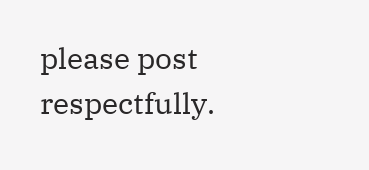please post respectfully.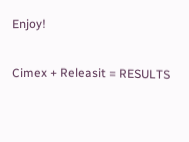Enjoy!

Cimex + Releasit = RESULTS